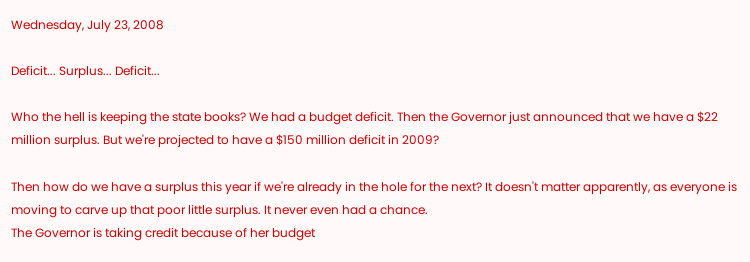Wednesday, July 23, 2008

Deficit... Surplus... Deficit...

Who the hell is keeping the state books? We had a budget deficit. Then the Governor just announced that we have a $22 million surplus. But we're projected to have a $150 million deficit in 2009?

Then how do we have a surplus this year if we're already in the hole for the next? It doesn't matter apparently, as everyone is moving to carve up that poor little surplus. It never even had a chance.
The Governor is taking credit because of her budget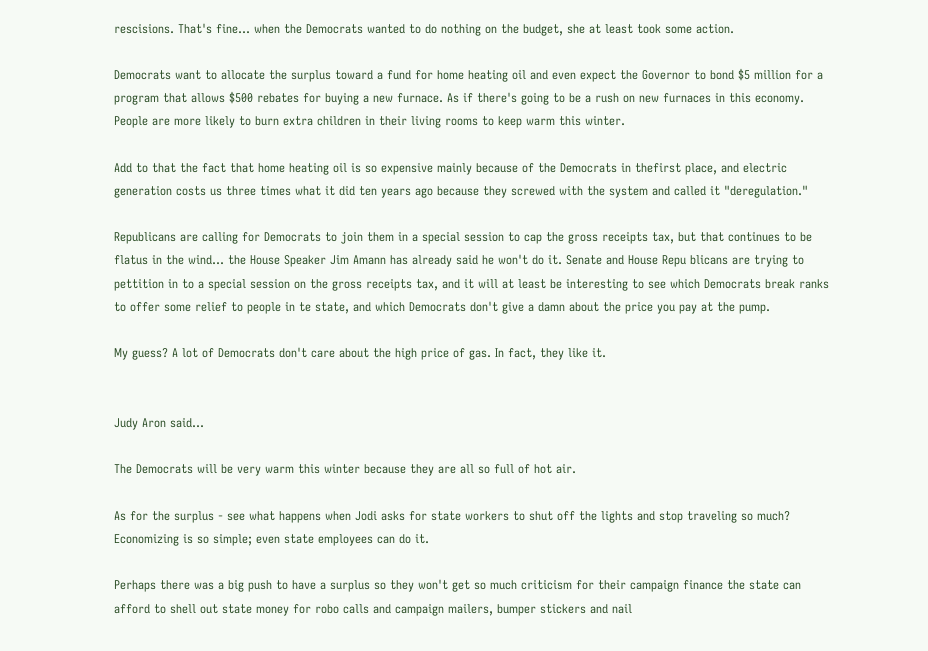rescisions. That's fine... when the Democrats wanted to do nothing on the budget, she at least took some action.

Democrats want to allocate the surplus toward a fund for home heating oil and even expect the Governor to bond $5 million for a program that allows $500 rebates for buying a new furnace. As if there's going to be a rush on new furnaces in this economy. People are more likely to burn extra children in their living rooms to keep warm this winter.

Add to that the fact that home heating oil is so expensive mainly because of the Democrats in thefirst place, and electric generation costs us three times what it did ten years ago because they screwed with the system and called it "deregulation."

Republicans are calling for Democrats to join them in a special session to cap the gross receipts tax, but that continues to be flatus in the wind... the House Speaker Jim Amann has already said he won't do it. Senate and House Repu blicans are trying to pettition in to a special session on the gross receipts tax, and it will at least be interesting to see which Democrats break ranks to offer some relief to people in te state, and which Democrats don't give a damn about the price you pay at the pump.

My guess? A lot of Democrats don't care about the high price of gas. In fact, they like it.


Judy Aron said...

The Democrats will be very warm this winter because they are all so full of hot air.

As for the surplus - see what happens when Jodi asks for state workers to shut off the lights and stop traveling so much? Economizing is so simple; even state employees can do it.

Perhaps there was a big push to have a surplus so they won't get so much criticism for their campaign finance the state can afford to shell out state money for robo calls and campaign mailers, bumper stickers and nail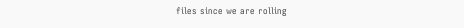files since we are rolling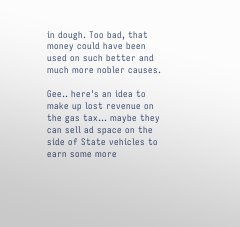in dough. Too bad, that money could have been used on such better and much more nobler causes.

Gee.. here's an idea to make up lost revenue on the gas tax... maybe they can sell ad space on the side of State vehicles to earn some more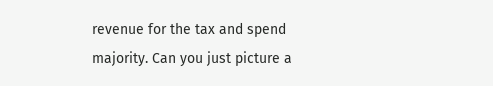revenue for the tax and spend majority. Can you just picture a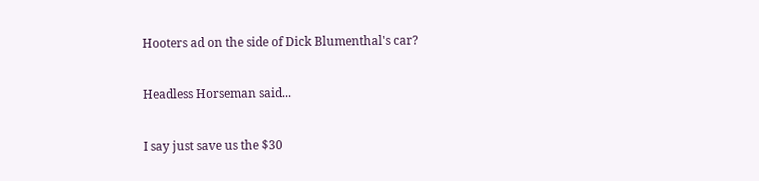Hooters ad on the side of Dick Blumenthal's car?

Headless Horseman said...

I say just save us the $30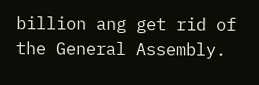billion ang get rid of the General Assembly.